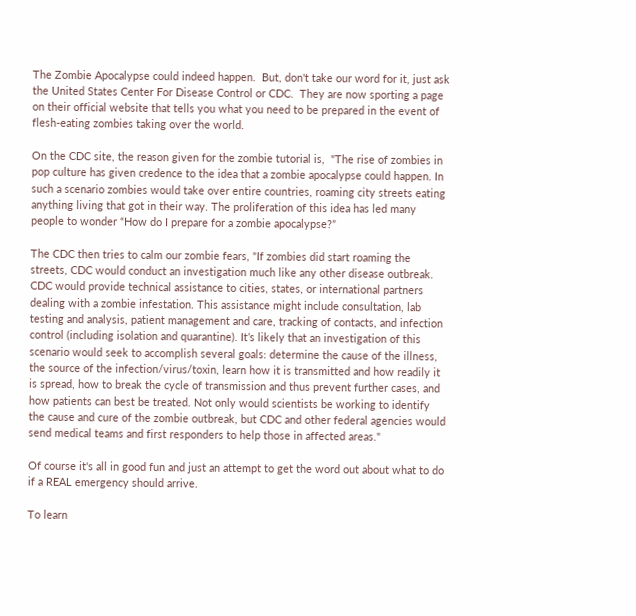The Zombie Apocalypse could indeed happen.  But, don't take our word for it, just ask the United States Center For Disease Control or CDC.  They are now sporting a page on their official website that tells you what you need to be prepared in the event of flesh-eating zombies taking over the world.

On the CDC site, the reason given for the zombie tutorial is,  "The rise of zombies in pop culture has given credence to the idea that a zombie apocalypse could happen. In such a scenario zombies would take over entire countries, roaming city streets eating anything living that got in their way. The proliferation of this idea has led many people to wonder “How do I prepare for a zombie apocalypse?”

The CDC then tries to calm our zombie fears, "If zombies did start roaming the streets, CDC would conduct an investigation much like any other disease outbreak. CDC would provide technical assistance to cities, states, or international partners dealing with a zombie infestation. This assistance might include consultation, lab testing and analysis, patient management and care, tracking of contacts, and infection control (including isolation and quarantine). It’s likely that an investigation of this scenario would seek to accomplish several goals: determine the cause of the illness, the source of the infection/virus/toxin, learn how it is transmitted and how readily it is spread, how to break the cycle of transmission and thus prevent further cases, and how patients can best be treated. Not only would scientists be working to identify the cause and cure of the zombie outbreak, but CDC and other federal agencies would send medical teams and first responders to help those in affected areas."

Of course it's all in good fun and just an attempt to get the word out about what to do if a REAL emergency should arrive.

To learn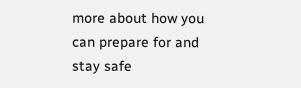more about how you can prepare for and stay safe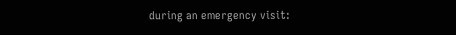during an emergency visit: